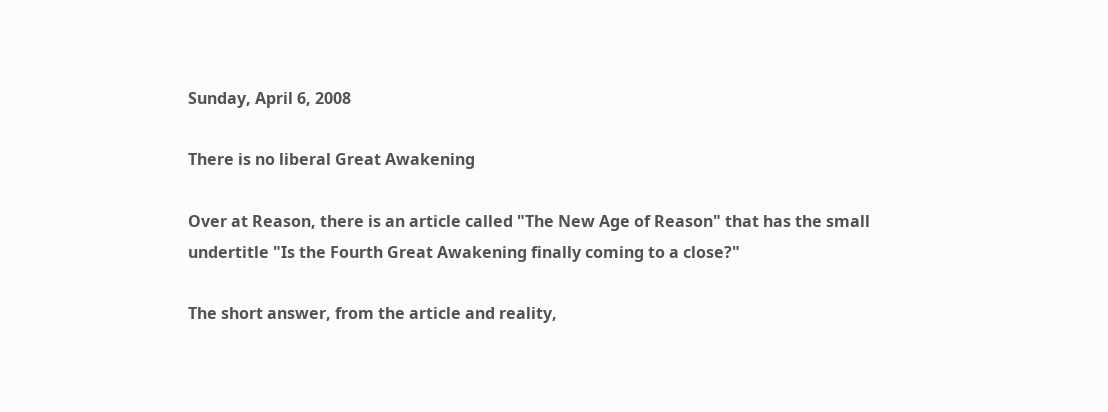Sunday, April 6, 2008

There is no liberal Great Awakening

Over at Reason, there is an article called "The New Age of Reason" that has the small undertitle "Is the Fourth Great Awakening finally coming to a close?"

The short answer, from the article and reality,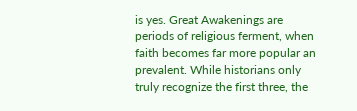is yes. Great Awakenings are periods of religious ferment, when faith becomes far more popular an prevalent. While historians only truly recognize the first three, the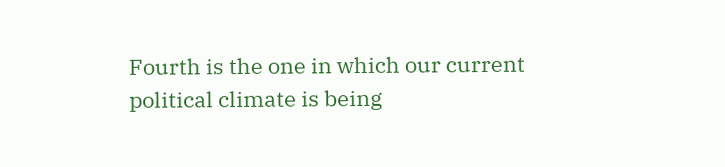Fourth is the one in which our current political climate is being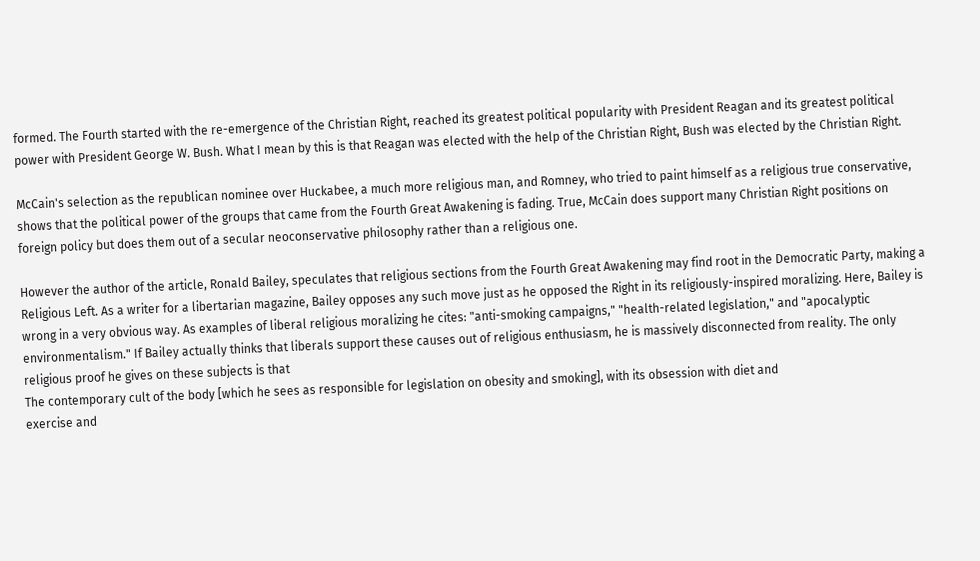formed. The Fourth started with the re-emergence of the Christian Right, reached its greatest political popularity with President Reagan and its greatest political power with President George W. Bush. What I mean by this is that Reagan was elected with the help of the Christian Right, Bush was elected by the Christian Right.

McCain's selection as the republican nominee over Huckabee, a much more religious man, and Romney, who tried to paint himself as a religious true conservative, shows that the political power of the groups that came from the Fourth Great Awakening is fading. True, McCain does support many Christian Right positions on foreign policy but does them out of a secular neoconservative philosophy rather than a religious one.

However the author of the article, Ronald Bailey, speculates that religious sections from the Fourth Great Awakening may find root in the Democratic Party, making a Religious Left. As a writer for a libertarian magazine, Bailey opposes any such move just as he opposed the Right in its religiously-inspired moralizing. Here, Bailey is wrong in a very obvious way. As examples of liberal religious moralizing he cites: "anti-smoking campaigns," "health-related legislation," and "apocalyptic environmentalism." If Bailey actually thinks that liberals support these causes out of religious enthusiasm, he is massively disconnected from reality. The only religious proof he gives on these subjects is that
The contemporary cult of the body [which he sees as responsible for legislation on obesity and smoking], with its obsession with diet and
exercise and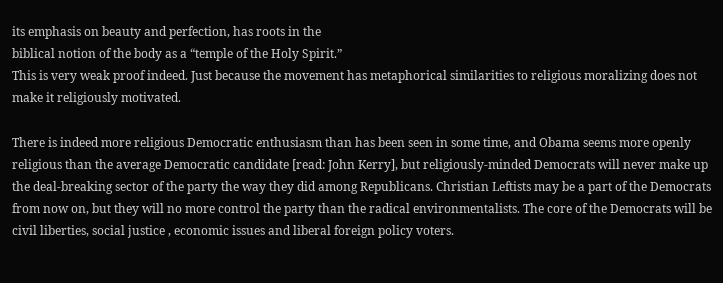its emphasis on beauty and perfection, has roots in the
biblical notion of the body as a “temple of the Holy Spirit.”
This is very weak proof indeed. Just because the movement has metaphorical similarities to religious moralizing does not make it religiously motivated.

There is indeed more religious Democratic enthusiasm than has been seen in some time, and Obama seems more openly religious than the average Democratic candidate [read: John Kerry], but religiously-minded Democrats will never make up the deal-breaking sector of the party the way they did among Republicans. Christian Leftists may be a part of the Democrats from now on, but they will no more control the party than the radical environmentalists. The core of the Democrats will be civil liberties, social justice , economic issues and liberal foreign policy voters.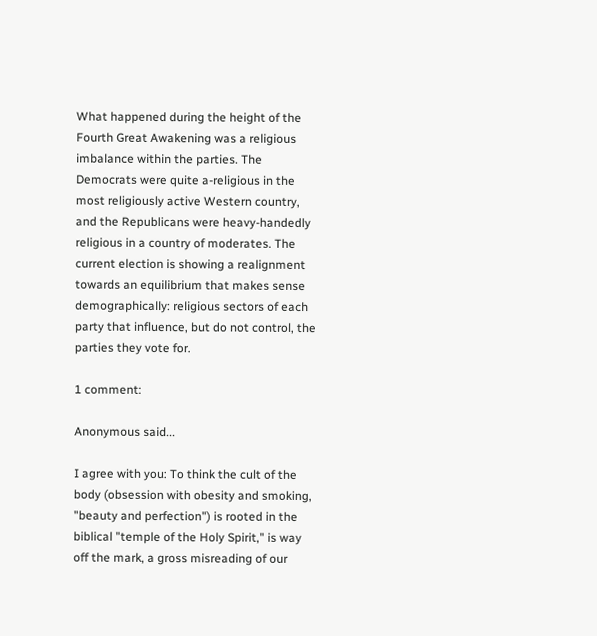What happened during the height of the Fourth Great Awakening was a religious imbalance within the parties. The Democrats were quite a-religious in the most religiously active Western country, and the Republicans were heavy-handedly religious in a country of moderates. The current election is showing a realignment towards an equilibrium that makes sense demographically: religious sectors of each party that influence, but do not control, the parties they vote for.

1 comment:

Anonymous said...

I agree with you: To think the cult of the body (obsession with obesity and smoking, "beauty and perfection") is rooted in the biblical "temple of the Holy Spirit," is way off the mark, a gross misreading of our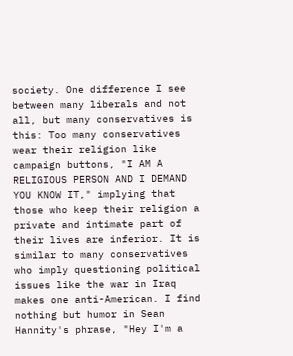society. One difference I see between many liberals and not all, but many conservatives is this: Too many conservatives wear their religion like campaign buttons, "I AM A RELIGIOUS PERSON AND I DEMAND YOU KNOW IT," implying that those who keep their religion a private and intimate part of their lives are inferior. It is similar to many conservatives who imply questioning political issues like the war in Iraq makes one anti-American. I find nothing but humor in Sean Hannity's phrase, "Hey I'm a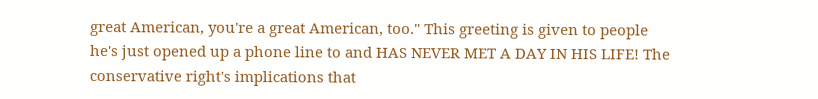great American, you're a great American, too." This greeting is given to people he's just opened up a phone line to and HAS NEVER MET A DAY IN HIS LIFE! The conservative right's implications that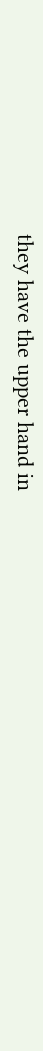they have the upper hand in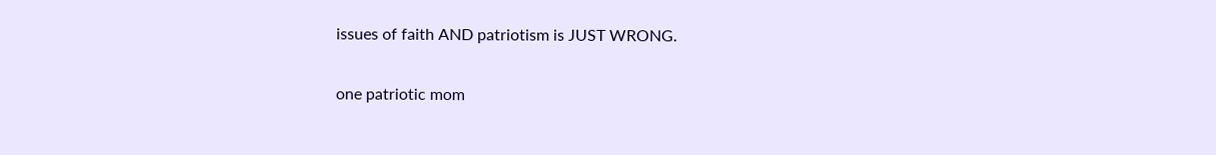issues of faith AND patriotism is JUST WRONG.

one patriotic mom